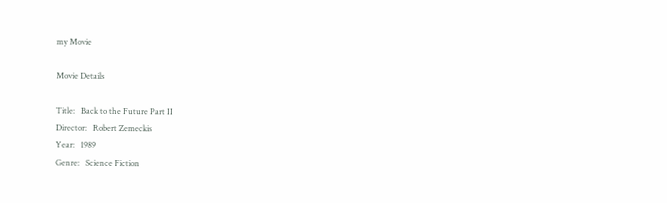my Movie

Movie Details

Title:   Back to the Future Part II
Director:   Robert Zemeckis
Year:   1989
Genre:   Science Fiction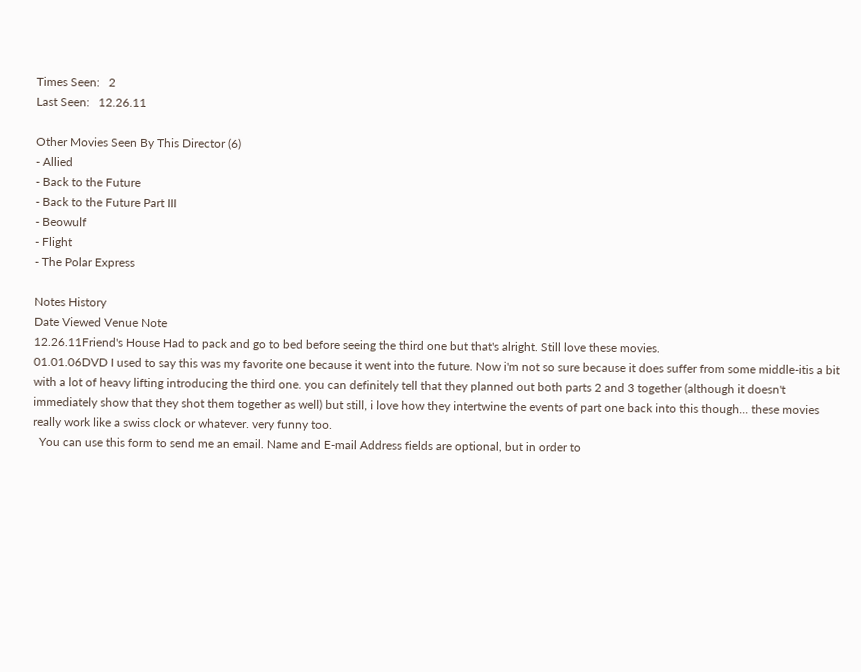Times Seen:   2
Last Seen:   12.26.11

Other Movies Seen By This Director (6)
- Allied
- Back to the Future
- Back to the Future Part III
- Beowulf
- Flight
- The Polar Express

Notes History
Date Viewed Venue Note
12.26.11Friend's House Had to pack and go to bed before seeing the third one but that's alright. Still love these movies.
01.01.06DVD I used to say this was my favorite one because it went into the future. Now i'm not so sure because it does suffer from some middle-itis a bit with a lot of heavy lifting introducing the third one. you can definitely tell that they planned out both parts 2 and 3 together (although it doesn't immediately show that they shot them together as well) but still, i love how they intertwine the events of part one back into this though... these movies really work like a swiss clock or whatever. very funny too.
  You can use this form to send me an email. Name and E-mail Address fields are optional, but in order to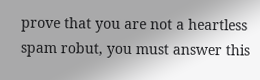prove that you are not a heartless spam robut, you must answer this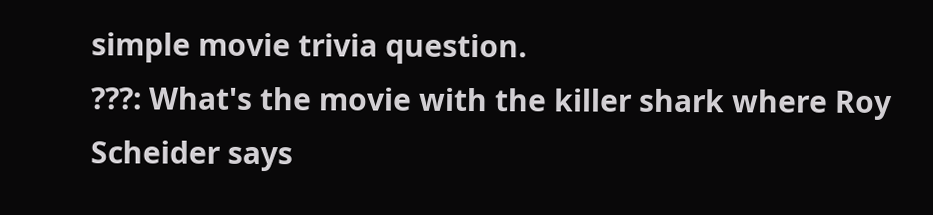simple movie trivia question.
???: What's the movie with the killer shark where Roy Scheider says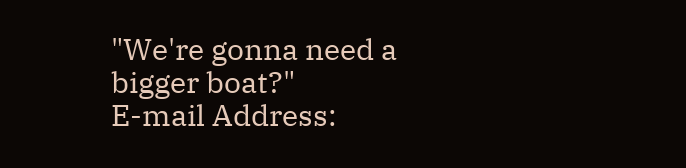"We're gonna need a bigger boat?"
E-mail Address: